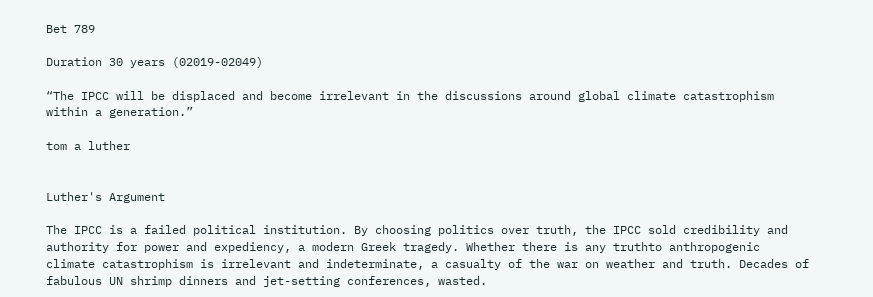Bet 789

Duration 30 years (02019-02049)

“The IPCC will be displaced and become irrelevant in the discussions around global climate catastrophism within a generation.”

tom a luther


Luther's Argument

The IPCC is a failed political institution. By choosing politics over truth, the IPCC sold credibility and authority for power and expediency, a modern Greek tragedy. Whether there is any truthto anthropogenic climate catastrophism is irrelevant and indeterminate, a casualty of the war on weather and truth. Decades of fabulous UN shrimp dinners and jet-setting conferences, wasted.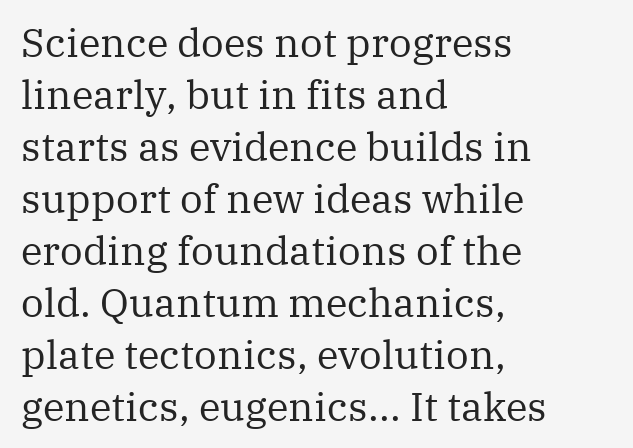Science does not progress linearly, but in fits and starts as evidence builds in support of new ideas while eroding foundations of the old. Quantum mechanics, plate tectonics, evolution, genetics, eugenics... It takes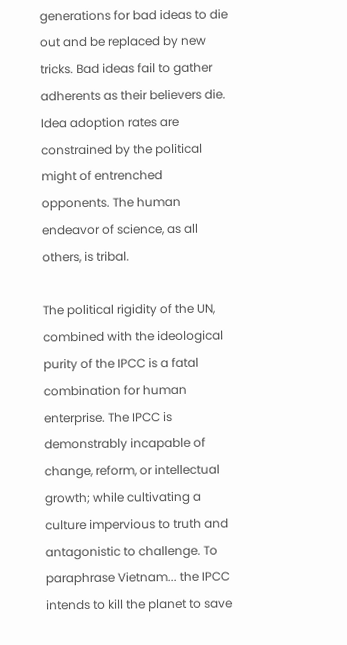generations for bad ideas to die out and be replaced by new tricks. Bad ideas fail to gather adherents as their believers die. Idea adoption rates are constrained by the political might of entrenched opponents. The human endeavor of science, as all others, is tribal.

The political rigidity of the UN, combined with the ideological purity of the IPCC is a fatal combination for human enterprise. The IPCC is demonstrably incapable of change, reform, or intellectual growth; while cultivating a culture impervious to truth and antagonistic to challenge. To paraphrase Vietnam... the IPCC intends to kill the planet to save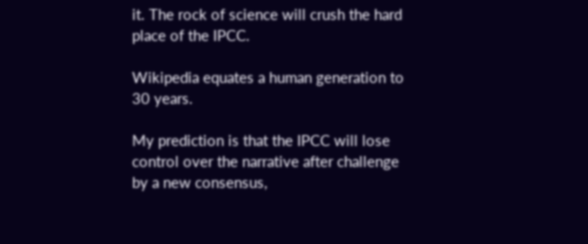it. The rock of science will crush the hard place of the IPCC.

Wikipedia equates a human generation to 30 years.

My prediction is that the IPCC will lose control over the narrative after challenge by a new consensus,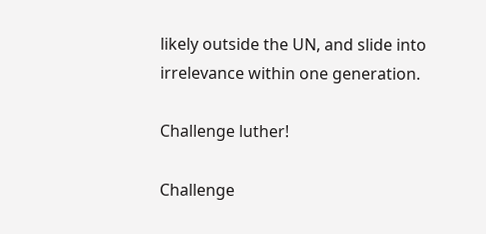likely outside the UN, and slide into irrelevance within one generation.

Challenge luther!

Challenge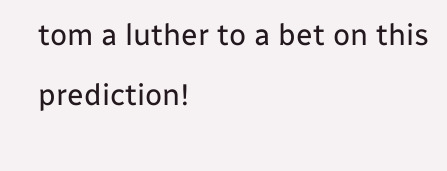tom a luther to a bet on this prediction!